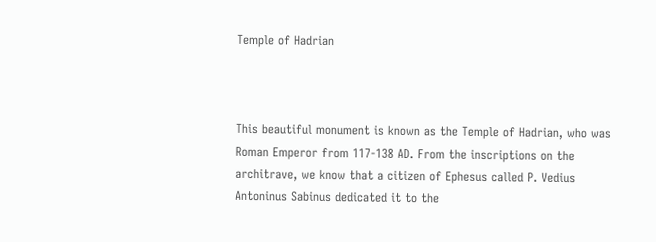Temple of Hadrian



This beautiful monument is known as the Temple of Hadrian, who was Roman Emperor from 117-138 AD. From the inscriptions on the architrave, we know that a citizen of Ephesus called P. Vedius Antoninus Sabinus dedicated it to the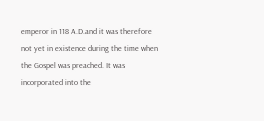emperor in 118 A.D.and it was therefore not yet in existence during the time when the Gospel was preached. It was incorporated into the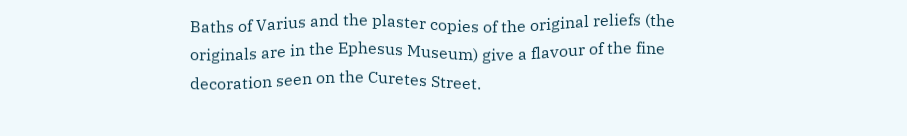Baths of Varius and the plaster copies of the original reliefs (the originals are in the Ephesus Museum) give a flavour of the fine decoration seen on the Curetes Street.